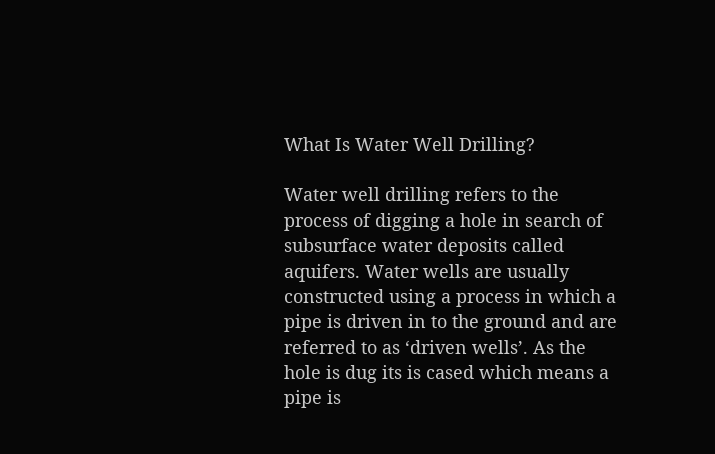What Is Water Well Drilling?

Water well drilling refers to the process of digging a hole in search of subsurface water deposits called aquifers. Water wells are usually constructed using a process in which a pipe is driven in to the ground and are referred to as ‘driven wells’. As the hole is dug its is cased which means a pipe is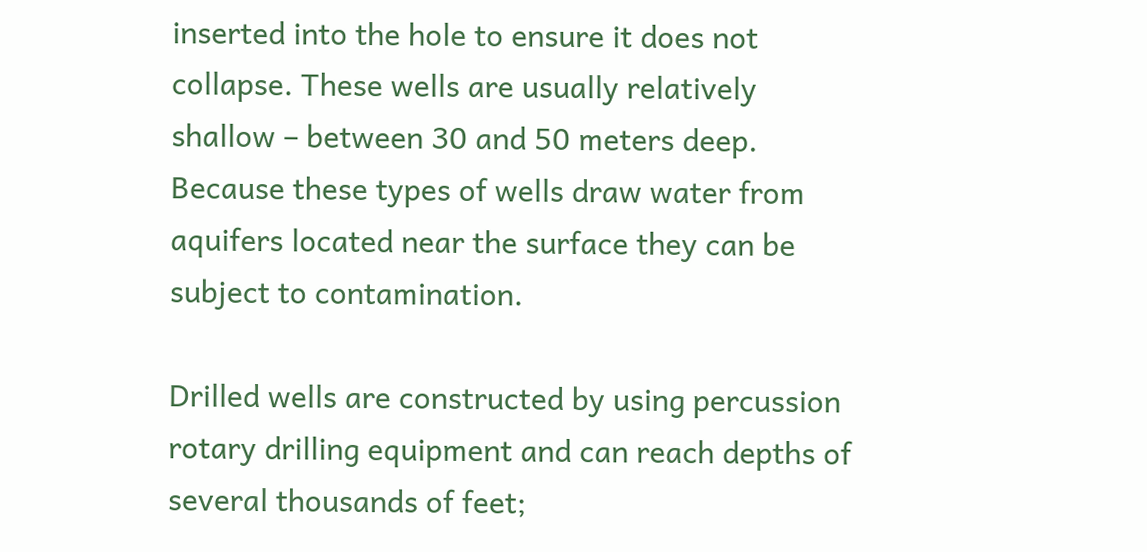inserted into the hole to ensure it does not collapse. These wells are usually relatively shallow – between 30 and 50 meters deep. Because these types of wells draw water from aquifers located near the surface they can be subject to contamination.

Drilled wells are constructed by using percussion rotary drilling equipment and can reach depths of several thousands of feet;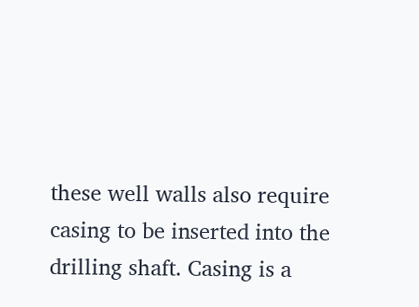these well walls also require casing to be inserted into the drilling shaft. Casing is a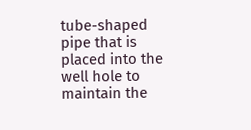tube-shaped pipe that is placed into the well hole to maintain the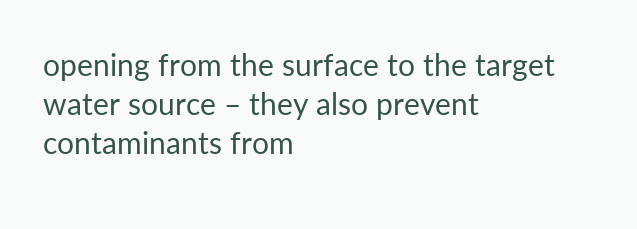opening from the surface to the target water source – they also prevent contaminants from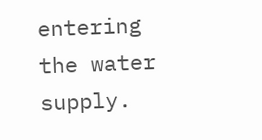entering the water supply.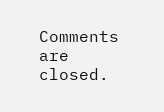Comments are closed.